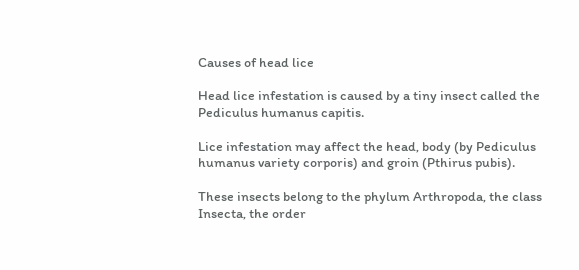Causes of head lice

Head lice infestation is caused by a tiny insect called the Pediculus humanus capitis.

Lice infestation may affect the head, body (by Pediculus humanus variety corporis) and groin (Pthirus pubis).

These insects belong to the phylum Arthropoda, the class Insecta, the order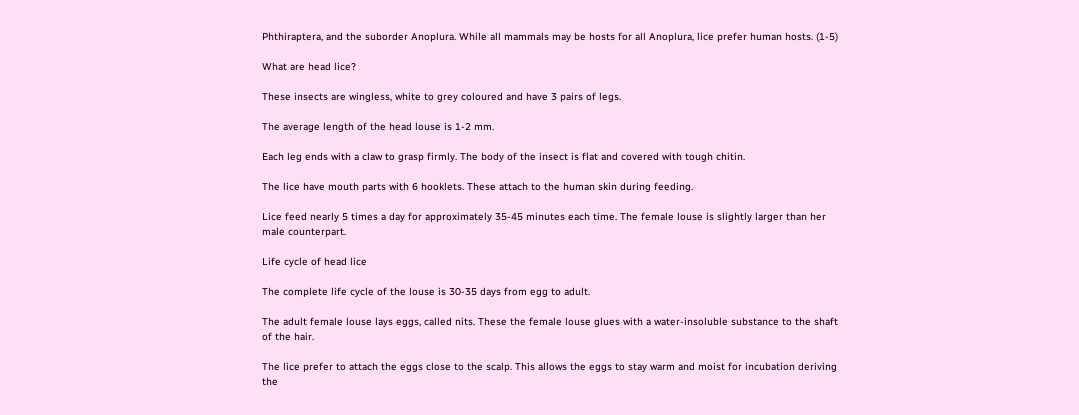Phthiraptera, and the suborder Anoplura. While all mammals may be hosts for all Anoplura, lice prefer human hosts. (1-5)

What are head lice?

These insects are wingless, white to grey coloured and have 3 pairs of legs.

The average length of the head louse is 1-2 mm.

Each leg ends with a claw to grasp firmly. The body of the insect is flat and covered with tough chitin.

The lice have mouth parts with 6 hooklets. These attach to the human skin during feeding.

Lice feed nearly 5 times a day for approximately 35-45 minutes each time. The female louse is slightly larger than her male counterpart.

Life cycle of head lice

The complete life cycle of the louse is 30-35 days from egg to adult.

The adult female louse lays eggs, called nits. These the female louse glues with a water-insoluble substance to the shaft of the hair.

The lice prefer to attach the eggs close to the scalp. This allows the eggs to stay warm and moist for incubation deriving the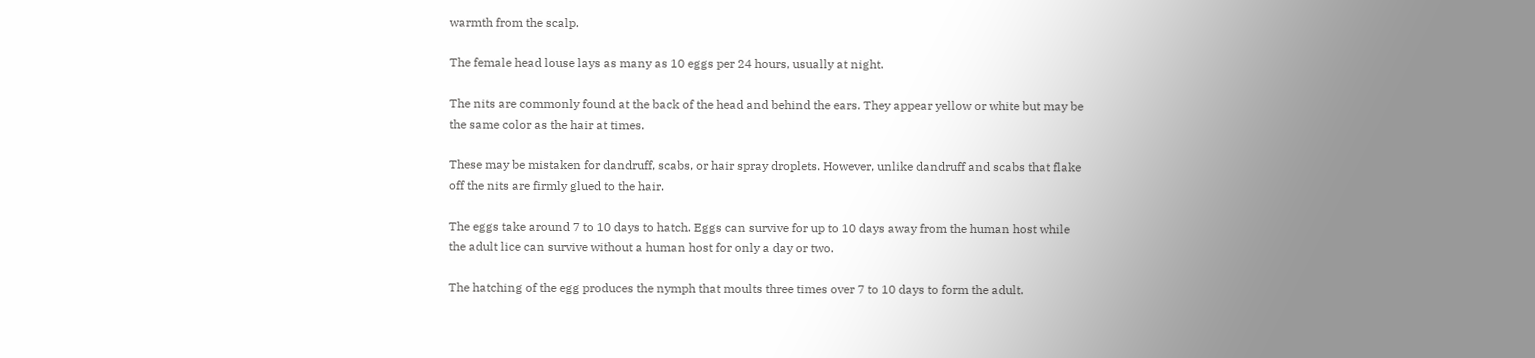warmth from the scalp.

The female head louse lays as many as 10 eggs per 24 hours, usually at night.

The nits are commonly found at the back of the head and behind the ears. They appear yellow or white but may be the same color as the hair at times.

These may be mistaken for dandruff, scabs, or hair spray droplets. However, unlike dandruff and scabs that flake off the nits are firmly glued to the hair.

The eggs take around 7 to 10 days to hatch. Eggs can survive for up to 10 days away from the human host while the adult lice can survive without a human host for only a day or two.

The hatching of the egg produces the nymph that moults three times over 7 to 10 days to form the adult.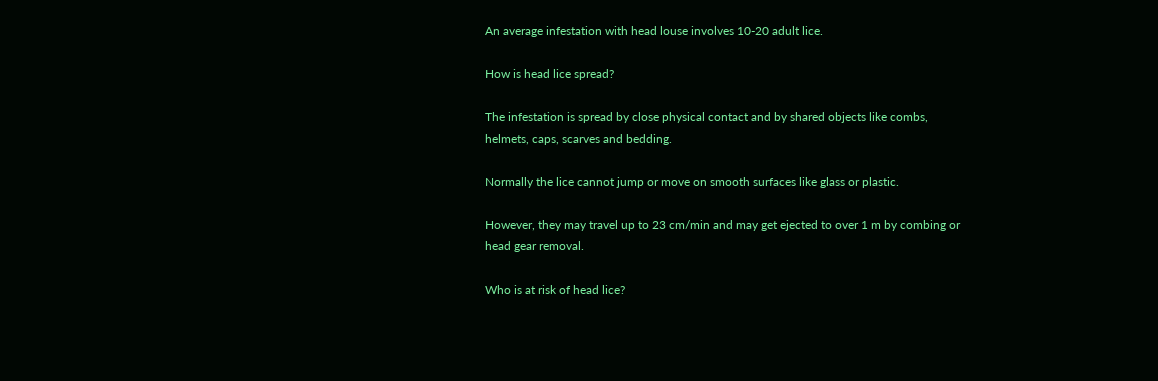An average infestation with head louse involves 10-20 adult lice.

How is head lice spread?

The infestation is spread by close physical contact and by shared objects like combs, helmets, caps, scarves and bedding.

Normally the lice cannot jump or move on smooth surfaces like glass or plastic.

However, they may travel up to 23 cm/min and may get ejected to over 1 m by combing or head gear removal.

Who is at risk of head lice?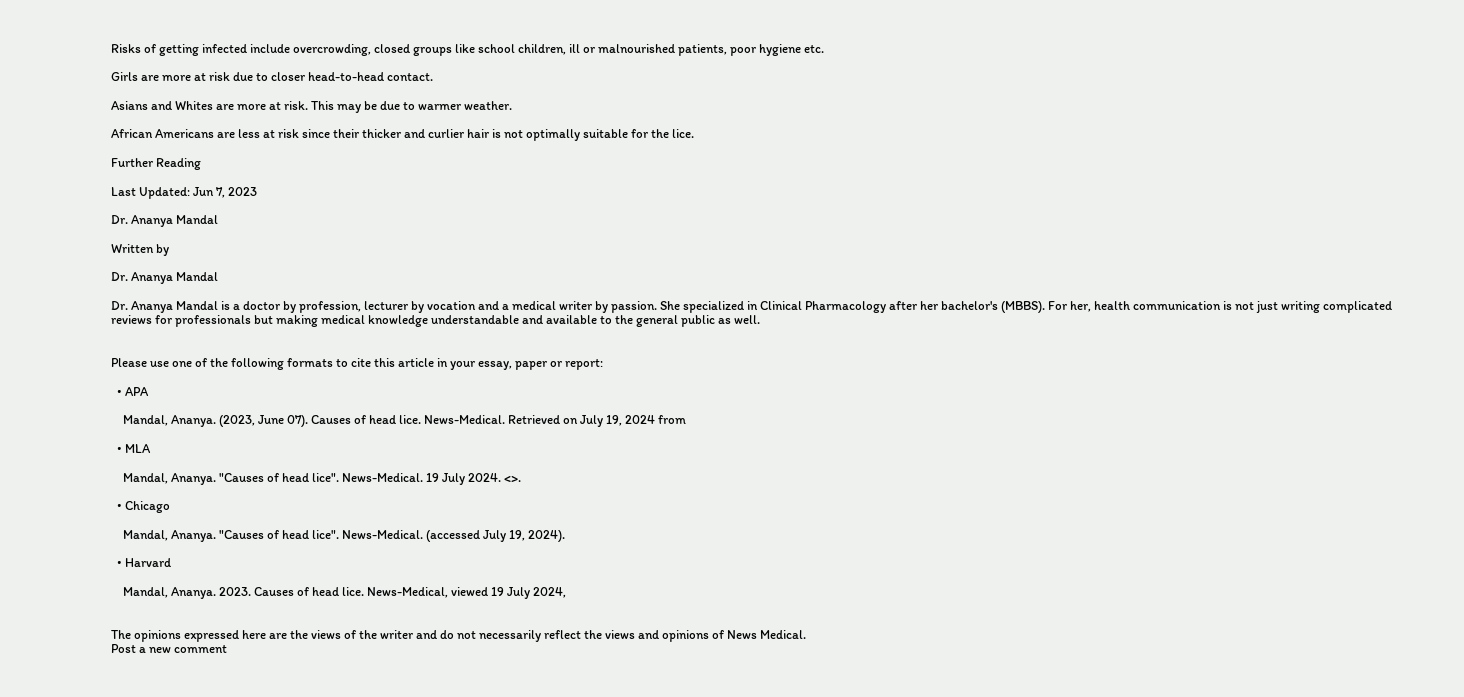Risks of getting infected include overcrowding, closed groups like school children, ill or malnourished patients, poor hygiene etc.

Girls are more at risk due to closer head-to-head contact.

Asians and Whites are more at risk. This may be due to warmer weather.

African Americans are less at risk since their thicker and curlier hair is not optimally suitable for the lice.

Further Reading

Last Updated: Jun 7, 2023

Dr. Ananya Mandal

Written by

Dr. Ananya Mandal

Dr. Ananya Mandal is a doctor by profession, lecturer by vocation and a medical writer by passion. She specialized in Clinical Pharmacology after her bachelor's (MBBS). For her, health communication is not just writing complicated reviews for professionals but making medical knowledge understandable and available to the general public as well.


Please use one of the following formats to cite this article in your essay, paper or report:

  • APA

    Mandal, Ananya. (2023, June 07). Causes of head lice. News-Medical. Retrieved on July 19, 2024 from

  • MLA

    Mandal, Ananya. "Causes of head lice". News-Medical. 19 July 2024. <>.

  • Chicago

    Mandal, Ananya. "Causes of head lice". News-Medical. (accessed July 19, 2024).

  • Harvard

    Mandal, Ananya. 2023. Causes of head lice. News-Medical, viewed 19 July 2024,


The opinions expressed here are the views of the writer and do not necessarily reflect the views and opinions of News Medical.
Post a new comment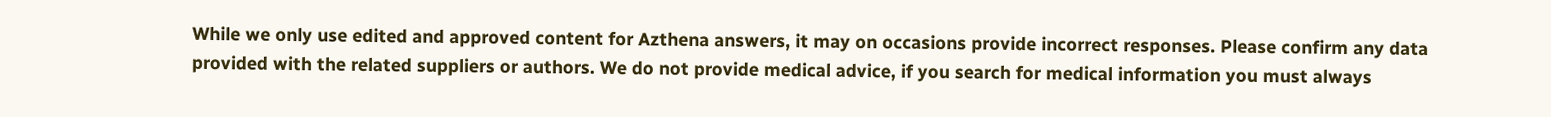While we only use edited and approved content for Azthena answers, it may on occasions provide incorrect responses. Please confirm any data provided with the related suppliers or authors. We do not provide medical advice, if you search for medical information you must always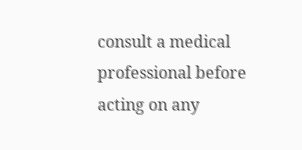consult a medical professional before acting on any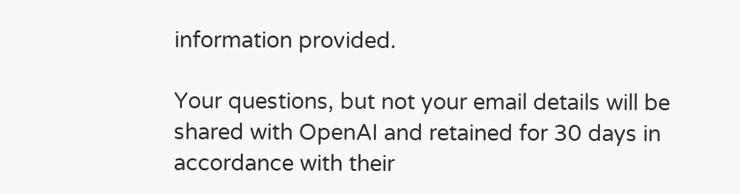information provided.

Your questions, but not your email details will be shared with OpenAI and retained for 30 days in accordance with their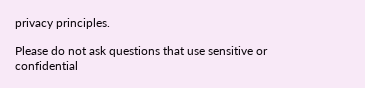privacy principles.

Please do not ask questions that use sensitive or confidential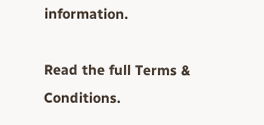information.

Read the full Terms & Conditions.